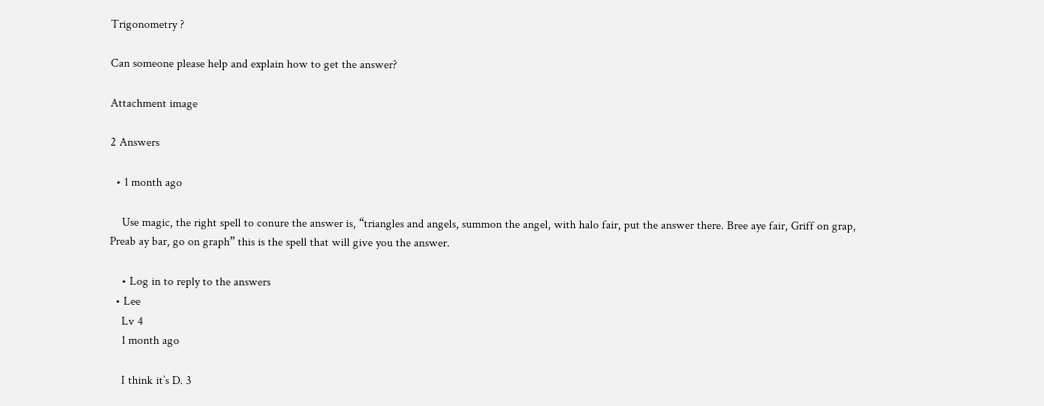Trigonometry ?

Can someone please help and explain how to get the answer?

Attachment image

2 Answers

  • 1 month ago

    Use magic, the right spell to conure the answer is, “triangles and angels, summon the angel, with halo fair, put the answer there. Bree aye fair, Griff on grap, Preab ay bar, go on graph” this is the spell that will give you the answer.

    • Log in to reply to the answers
  • Lee
    Lv 4
    1 month ago

    I think it’s D. 3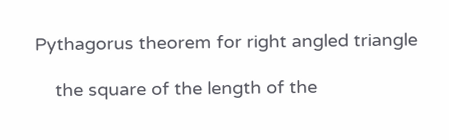Pythagorus theorem for right angled triangle

    the square of the length of the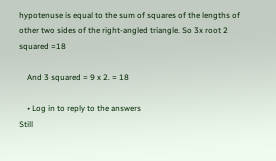hypotenuse is equal to the sum of squares of the lengths of other two sides of the right-angled triangle. So 3x root 2 squared =18

    And 3 squared = 9 x 2. = 18

    • Log in to reply to the answers
Still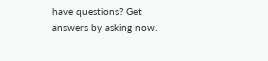have questions? Get answers by asking now.